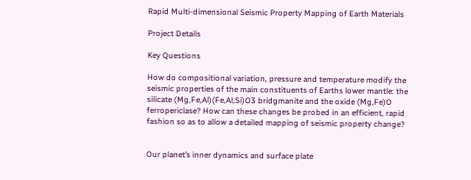Rapid Multi-dimensional Seismic Property Mapping of Earth Materials

Project Details

Key Questions

How do compositional variation, pressure and temperature modify the seismic properties of the main constituents of Earths lower mantle: the silicate (Mg,Fe,Al)(Fe,Al,Si)O3 bridgmanite and the oxide (Mg,Fe)O ferropericlase? How can these changes be probed in an efficient, rapid fashion so as to allow a detailed mapping of seismic property change?


Our planet’s inner dynamics and surface plate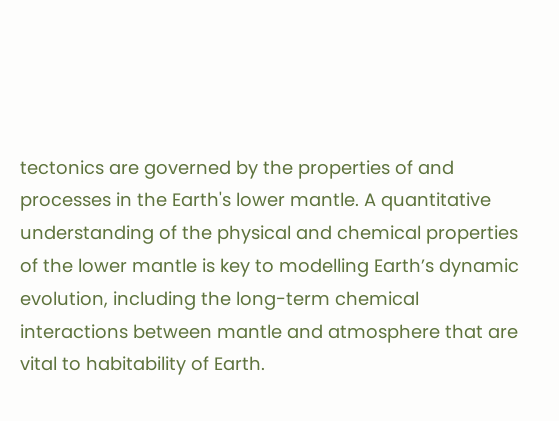tectonics are governed by the properties of and processes in the Earth's lower mantle. A quantitative understanding of the physical and chemical properties of the lower mantle is key to modelling Earth’s dynamic evolution, including the long-term chemical interactions between mantle and atmosphere that are vital to habitability of Earth.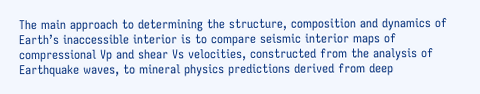The main approach to determining the structure, composition and dynamics of Earth’s inaccessible interior is to compare seismic interior maps of compressional Vp and shear Vs velocities, constructed from the analysis of Earthquake waves, to mineral physics predictions derived from deep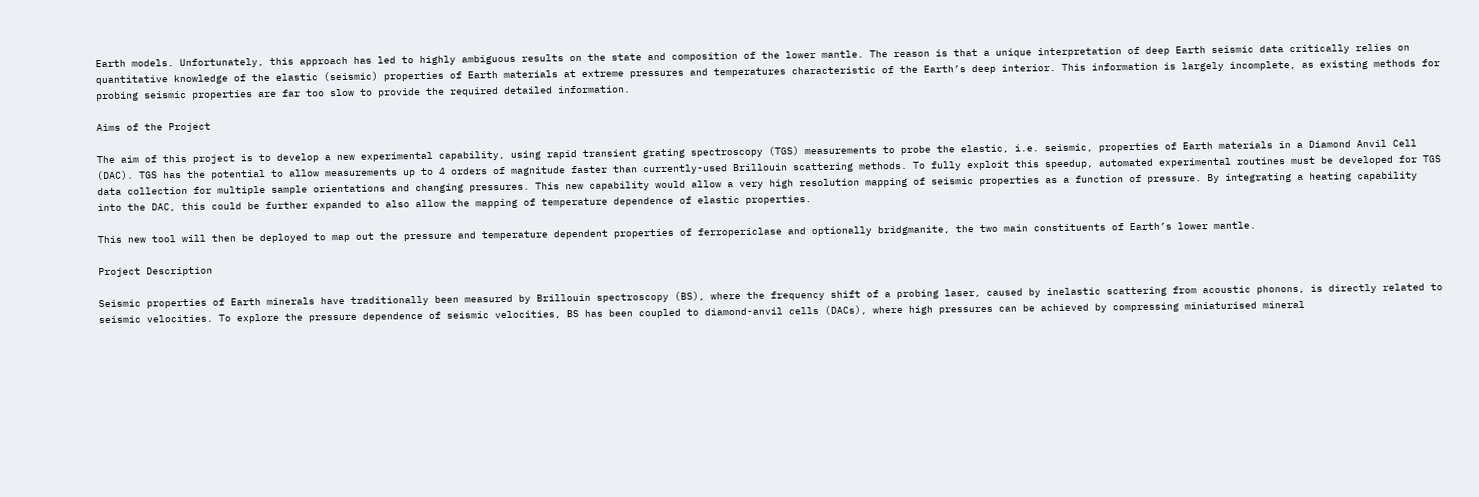Earth models. Unfortunately, this approach has led to highly ambiguous results on the state and composition of the lower mantle. The reason is that a unique interpretation of deep Earth seismic data critically relies on quantitative knowledge of the elastic (seismic) properties of Earth materials at extreme pressures and temperatures characteristic of the Earth’s deep interior. This information is largely incomplete, as existing methods for probing seismic properties are far too slow to provide the required detailed information.

Aims of the Project

The aim of this project is to develop a new experimental capability, using rapid transient grating spectroscopy (TGS) measurements to probe the elastic, i.e. seismic, properties of Earth materials in a Diamond Anvil Cell (DAC). TGS has the potential to allow measurements up to 4 orders of magnitude faster than currently-used Brillouin scattering methods. To fully exploit this speedup, automated experimental routines must be developed for TGS data collection for multiple sample orientations and changing pressures. This new capability would allow a very high resolution mapping of seismic properties as a function of pressure. By integrating a heating capability into the DAC, this could be further expanded to also allow the mapping of temperature dependence of elastic properties.

This new tool will then be deployed to map out the pressure and temperature dependent properties of ferropericlase and optionally bridgmanite, the two main constituents of Earth’s lower mantle.

Project Description

Seismic properties of Earth minerals have traditionally been measured by Brillouin spectroscopy (BS), where the frequency shift of a probing laser, caused by inelastic scattering from acoustic phonons, is directly related to seismic velocities. To explore the pressure dependence of seismic velocities, BS has been coupled to diamond-anvil cells (DACs), where high pressures can be achieved by compressing miniaturised mineral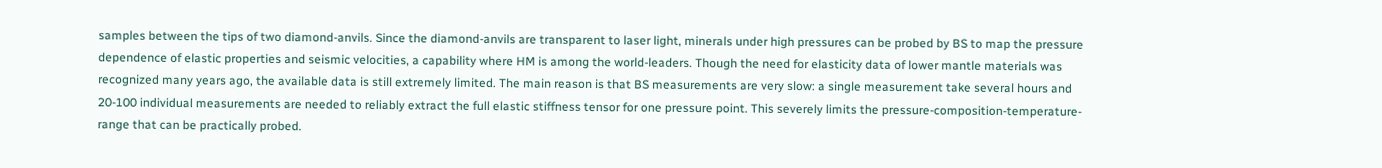samples between the tips of two diamond-anvils. Since the diamond-anvils are transparent to laser light, minerals under high pressures can be probed by BS to map the pressure dependence of elastic properties and seismic velocities, a capability where HM is among the world-leaders. Though the need for elasticity data of lower mantle materials was recognized many years ago, the available data is still extremely limited. The main reason is that BS measurements are very slow: a single measurement take several hours and 20-100 individual measurements are needed to reliably extract the full elastic stiffness tensor for one pressure point. This severely limits the pressure-composition-temperature-range that can be practically probed.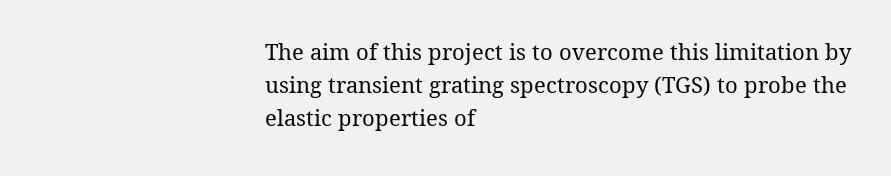The aim of this project is to overcome this limitation by using transient grating spectroscopy (TGS) to probe the elastic properties of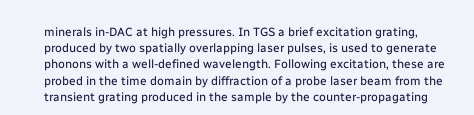minerals in-DAC at high pressures. In TGS a brief excitation grating, produced by two spatially overlapping laser pulses, is used to generate phonons with a well-defined wavelength. Following excitation, these are probed in the time domain by diffraction of a probe laser beam from the transient grating produced in the sample by the counter-propagating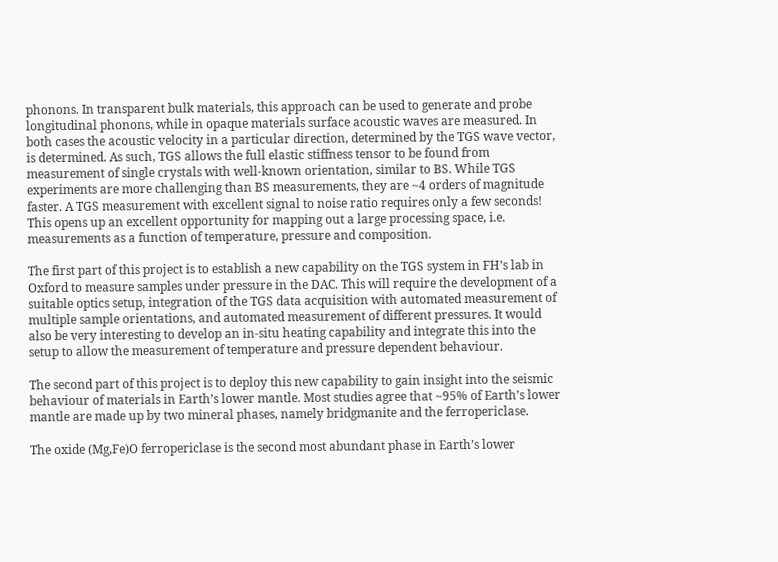phonons. In transparent bulk materials, this approach can be used to generate and probe longitudinal phonons, while in opaque materials surface acoustic waves are measured. In both cases the acoustic velocity in a particular direction, determined by the TGS wave vector, is determined. As such, TGS allows the full elastic stiffness tensor to be found from measurement of single crystals with well-known orientation, similar to BS. While TGS experiments are more challenging than BS measurements, they are ~4 orders of magnitude faster. A TGS measurement with excellent signal to noise ratio requires only a few seconds! This opens up an excellent opportunity for mapping out a large processing space, i.e. measurements as a function of temperature, pressure and composition.

The first part of this project is to establish a new capability on the TGS system in FH’s lab in Oxford to measure samples under pressure in the DAC. This will require the development of a suitable optics setup, integration of the TGS data acquisition with automated measurement of multiple sample orientations, and automated measurement of different pressures. It would also be very interesting to develop an in-situ heating capability and integrate this into the setup to allow the measurement of temperature and pressure dependent behaviour.

The second part of this project is to deploy this new capability to gain insight into the seismic behaviour of materials in Earth’s lower mantle. Most studies agree that ~95% of Earth’s lower mantle are made up by two mineral phases, namely bridgmanite and the ferropericlase.

The oxide (Mg,Fe)O ferropericlase is the second most abundant phase in Earth’s lower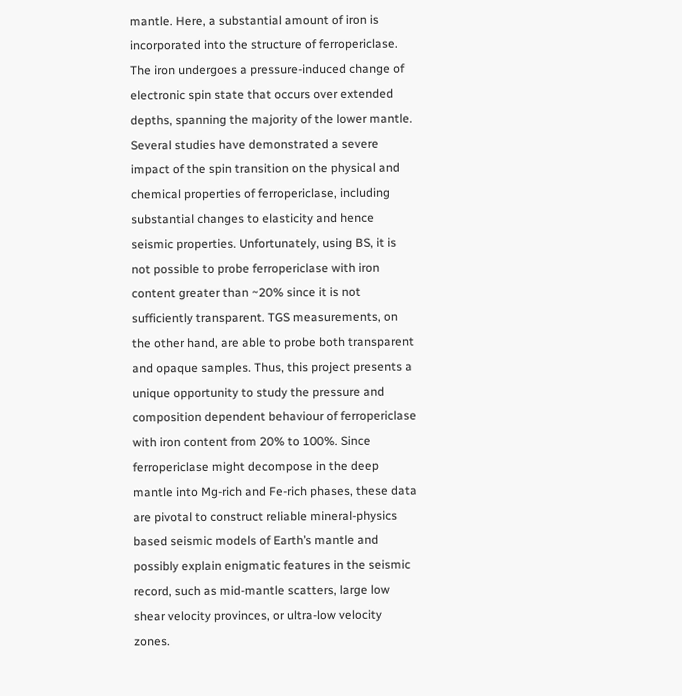mantle. Here, a substantial amount of iron is incorporated into the structure of ferropericlase. The iron undergoes a pressure-induced change of electronic spin state that occurs over extended depths, spanning the majority of the lower mantle. Several studies have demonstrated a severe impact of the spin transition on the physical and chemical properties of ferropericlase, including substantial changes to elasticity and hence seismic properties. Unfortunately, using BS, it is not possible to probe ferropericlase with iron content greater than ~20% since it is not sufficiently transparent. TGS measurements, on the other hand, are able to probe both transparent and opaque samples. Thus, this project presents a unique opportunity to study the pressure and composition dependent behaviour of ferropericlase with iron content from 20% to 100%. Since ferropericlase might decompose in the deep mantle into Mg-rich and Fe-rich phases, these data are pivotal to construct reliable mineral-physics based seismic models of Earth’s mantle and possibly explain enigmatic features in the seismic record, such as mid-mantle scatters, large low shear velocity provinces, or ultra-low velocity zones.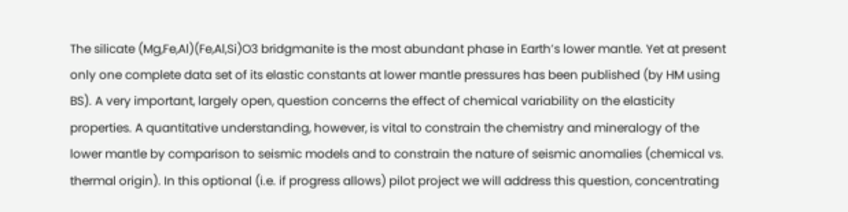The silicate (Mg,Fe,Al)(Fe,Al,Si)O3 bridgmanite is the most abundant phase in Earth’s lower mantle. Yet at present only one complete data set of its elastic constants at lower mantle pressures has been published (by HM using BS). A very important, largely open, question concerns the effect of chemical variability on the elasticity properties. A quantitative understanding, however, is vital to constrain the chemistry and mineralogy of the lower mantle by comparison to seismic models and to constrain the nature of seismic anomalies (chemical vs. thermal origin). In this optional (i.e. if progress allows) pilot project we will address this question, concentrating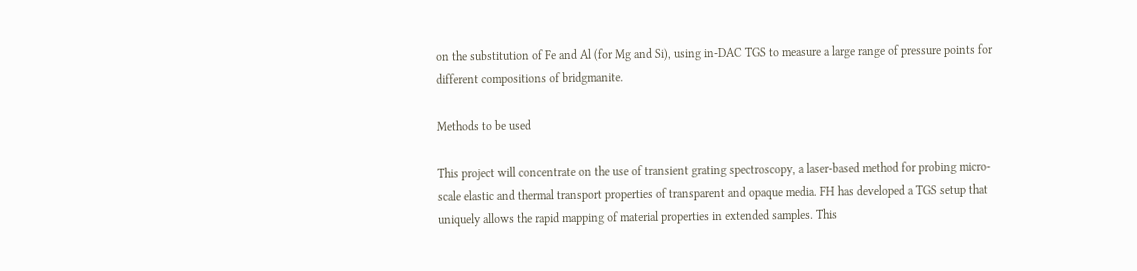on the substitution of Fe and Al (for Mg and Si), using in-DAC TGS to measure a large range of pressure points for different compositions of bridgmanite.

Methods to be used

This project will concentrate on the use of transient grating spectroscopy, a laser-based method for probing micro-scale elastic and thermal transport properties of transparent and opaque media. FH has developed a TGS setup that uniquely allows the rapid mapping of material properties in extended samples. This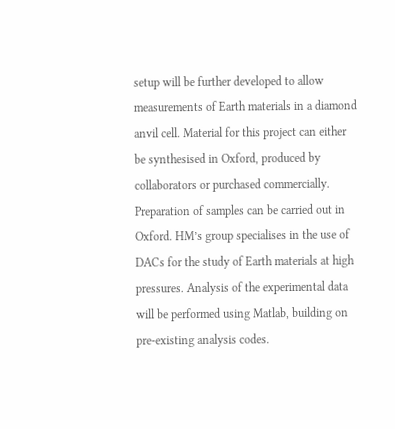setup will be further developed to allow measurements of Earth materials in a diamond anvil cell. Material for this project can either be synthesised in Oxford, produced by collaborators or purchased commercially. Preparation of samples can be carried out in Oxford. HM’s group specialises in the use of DACs for the study of Earth materials at high pressures. Analysis of the experimental data will be performed using Matlab, building on pre-existing analysis codes.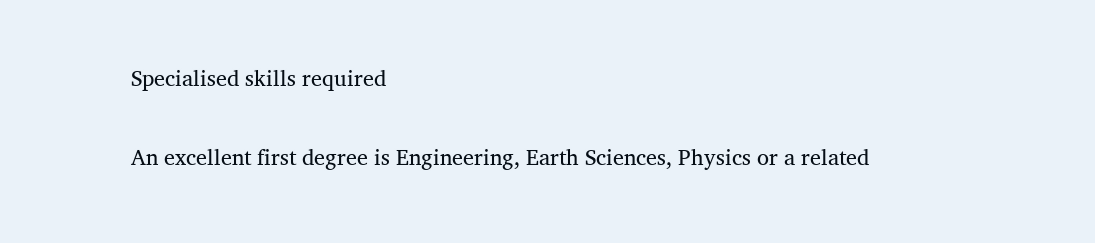Specialised skills required

An excellent first degree is Engineering, Earth Sciences, Physics or a related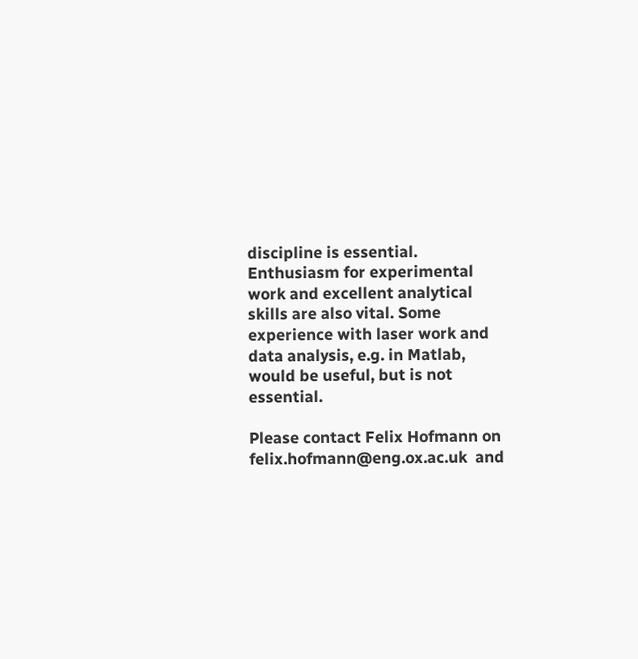discipline is essential. Enthusiasm for experimental work and excellent analytical skills are also vital. Some experience with laser work and data analysis, e.g. in Matlab, would be useful, but is not essential.

Please contact Felix Hofmann on felix.hofmann@eng.ox.ac.uk  and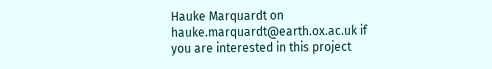Hauke Marquardt on hauke.marquardt@earth.ox.ac.uk if you are interested in this project